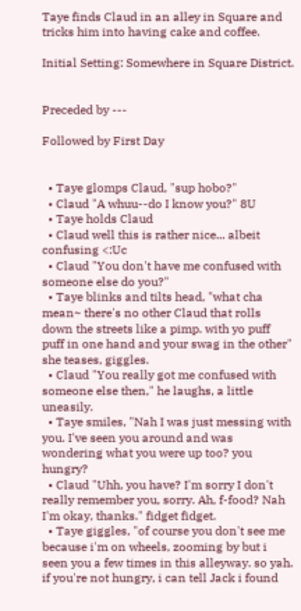Taye finds Claud in an alley in Square and tricks him into having cake and coffee.

Initial Setting: Somewhere in Square District.


Preceded by ---

Followed by First Day


  • Taye glomps Claud, "sup hobo?"
  • Claud "A whuu--do I know you?" 8U
  • Taye holds Claud
  • Claud well this is rather nice... albeit confusing <:Uc
  • Claud "You don't have me confused with someone else do you?"
  • Taye blinks and tilts head, "what cha mean~ there's no other Claud that rolls down the streets like a pimp. with yo puff puff in one hand and your swag in the other" she teases, giggles.
  • Claud "You really got me confused with someone else then," he laughs, a little uneasily.
  • Taye smiles, "Nah I was just messing with you. I've seen you around and was wondering what you were up too? you hungry?
  • Claud "Uhh, you have? I'm sorry I don't really remember you, sorry. Ah, f-food? Nah I'm okay, thanks." fidget fidget.
  • Taye giggles, "of course you don't see me because i'm on wheels, zooming by but i seen you a few times in this alleyway. so yah. if you're not hungry, i can tell Jack i found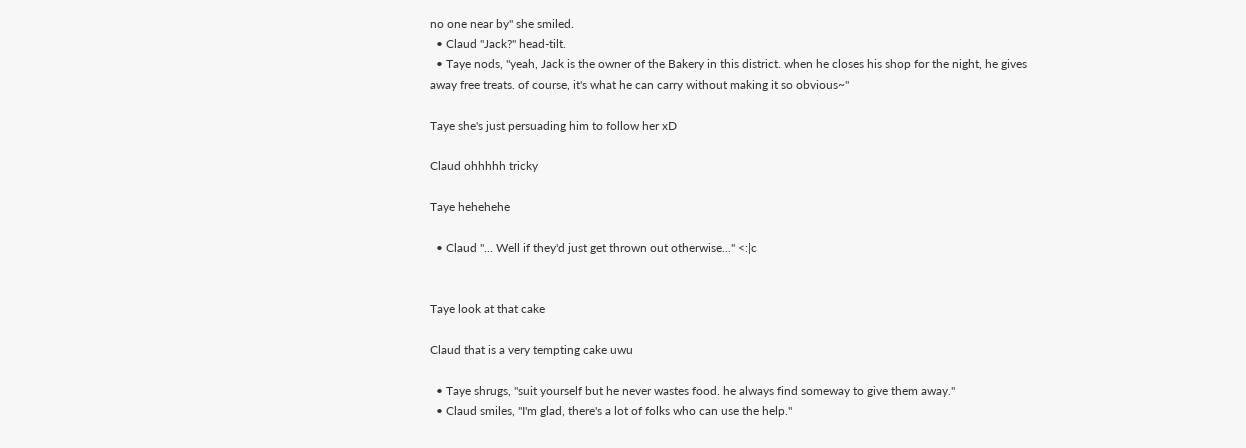no one near by" she smiled.
  • Claud "Jack?" head-tilt.
  • Taye nods, "yeah, Jack is the owner of the Bakery in this district. when he closes his shop for the night, he gives away free treats. of course, it's what he can carry without making it so obvious~"

Taye she's just persuading him to follow her xD

Claud ohhhhh tricky

Taye hehehehe

  • Claud "... Well if they'd just get thrown out otherwise..." <:|c


Taye look at that cake

Claud that is a very tempting cake uwu

  • Taye shrugs, "suit yourself but he never wastes food. he always find someway to give them away."
  • Claud smiles, "I'm glad, there's a lot of folks who can use the help."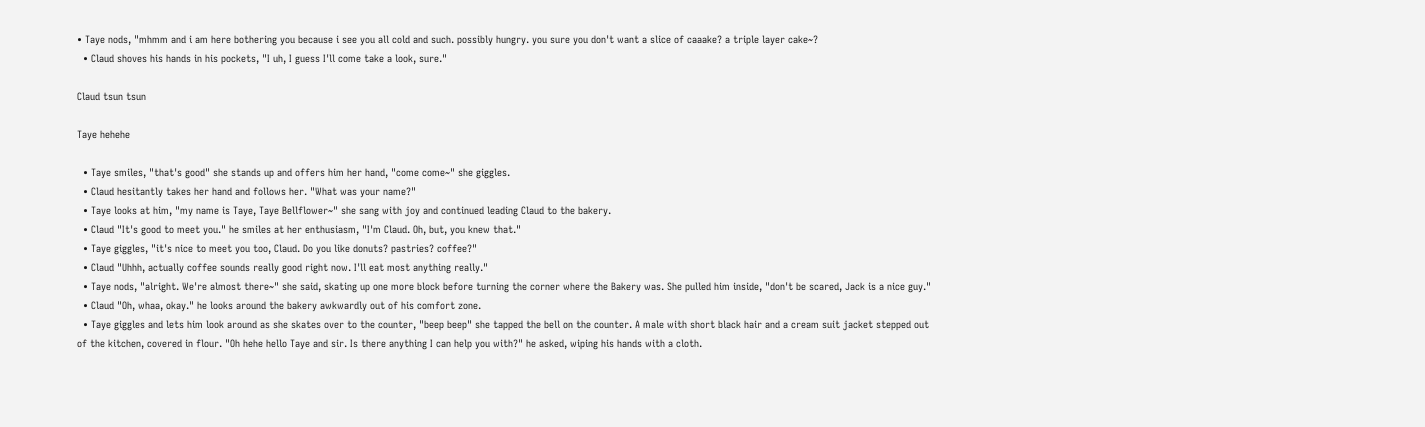• Taye nods, "mhmm and i am here bothering you because i see you all cold and such. possibly hungry. you sure you don't want a slice of caaake? a triple layer cake~?
  • Claud shoves his hands in his pockets, "I uh, I guess I'll come take a look, sure."

Claud tsun tsun

Taye hehehe

  • Taye smiles, "that's good" she stands up and offers him her hand, "come come~" she giggles.
  • Claud hesitantly takes her hand and follows her. "What was your name?"
  • Taye looks at him, "my name is Taye, Taye Bellflower~" she sang with joy and continued leading Claud to the bakery.
  • Claud "It's good to meet you." he smiles at her enthusiasm, "I'm Claud. Oh, but, you knew that."
  • Taye giggles, "it's nice to meet you too, Claud. Do you like donuts? pastries? coffee?"
  • Claud "Uhhh, actually coffee sounds really good right now. I'll eat most anything really."
  • Taye nods, "alright. We're almost there~" she said, skating up one more block before turning the corner where the Bakery was. She pulled him inside, "don't be scared, Jack is a nice guy."
  • Claud "Oh, whaa, okay." he looks around the bakery awkwardly out of his comfort zone.
  • Taye giggles and lets him look around as she skates over to the counter, "beep beep" she tapped the bell on the counter. A male with short black hair and a cream suit jacket stepped out of the kitchen, covered in flour. "Oh hehe hello Taye and sir. Is there anything I can help you with?" he asked, wiping his hands with a cloth.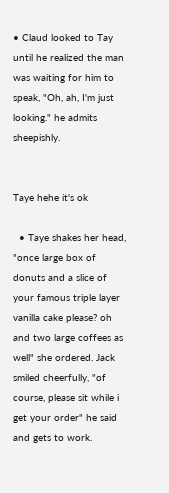• Claud looked to Tay until he realized the man was waiting for him to speak, "Oh, ah, I'm just looking." he admits sheepishly.


Taye hehe it's ok

  • Taye shakes her head, "once large box of donuts and a slice of your famous triple layer vanilla cake please? oh and two large coffees as well" she ordered. Jack smiled cheerfully, "of course, please sit while i get your order" he said and gets to work.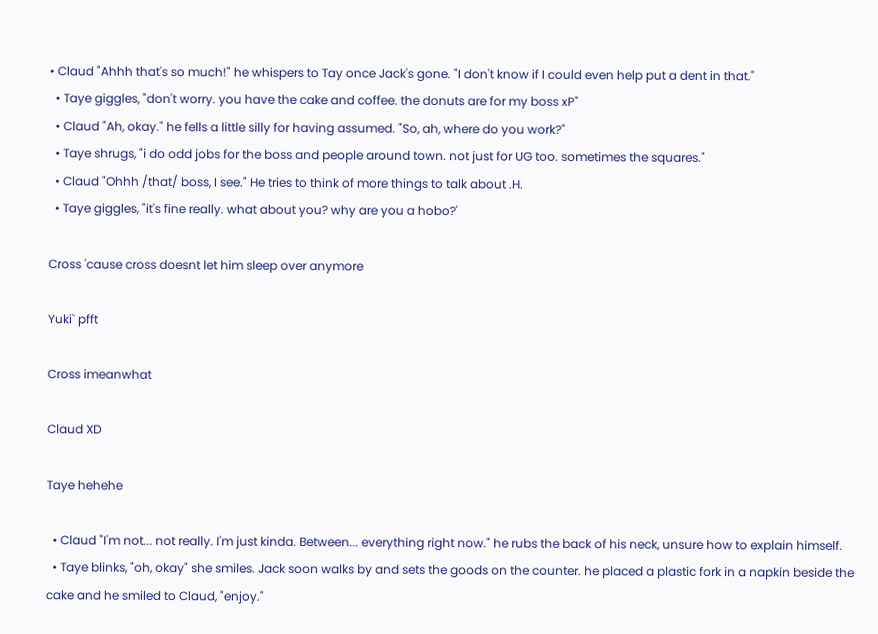• Claud "Ahhh that's so much!" he whispers to Tay once Jack's gone. "I don't know if I could even help put a dent in that."
  • Taye giggles, "don't worry. you have the cake and coffee. the donuts are for my boss xP"
  • Claud "Ah, okay." he fells a little silly for having assumed. "So, ah, where do you work?"
  • Taye shrugs, "i do odd jobs for the boss and people around town. not just for UG too. sometimes the squares."
  • Claud "Ohhh /that/ boss, I see." He tries to think of more things to talk about .H.
  • Taye giggles, "it's fine really. what about you? why are you a hobo?'

Cross 'cause cross doesnt let him sleep over anymore

Yuki` pfft

Cross imeanwhat

Claud XD

Taye hehehe

  • Claud "I'm not... not really. I'm just kinda. Between... everything right now." he rubs the back of his neck, unsure how to explain himself.
  • Taye blinks, "oh, okay" she smiles. Jack soon walks by and sets the goods on the counter. he placed a plastic fork in a napkin beside the cake and he smiled to Claud, "enjoy."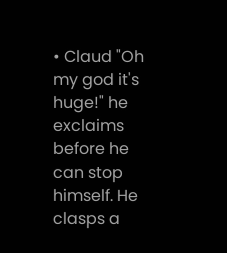• Claud "Oh my god it's huge!" he exclaims before he can stop himself. He clasps a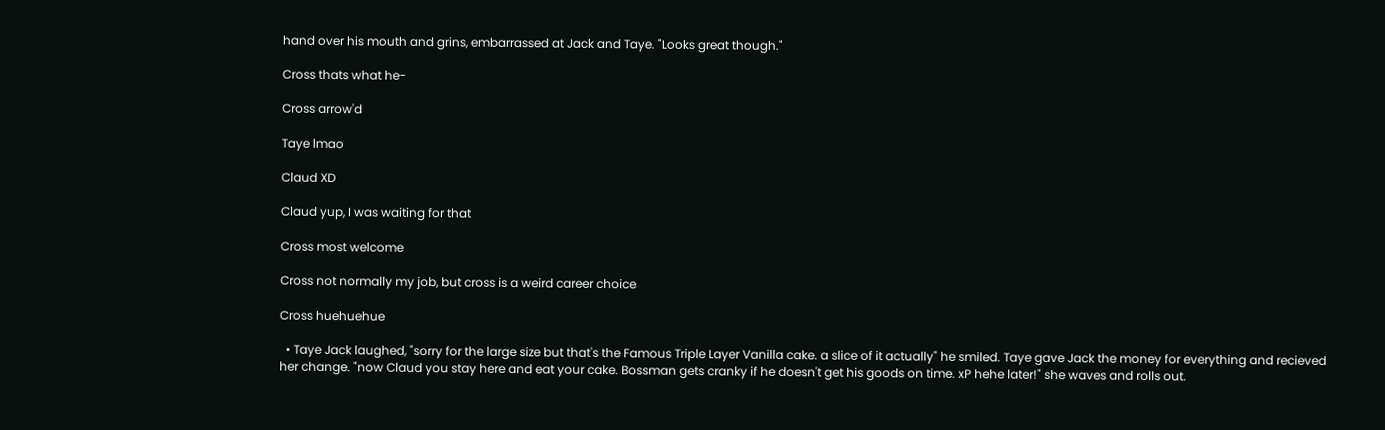hand over his mouth and grins, embarrassed at Jack and Taye. "Looks great though."

Cross thats what he-

Cross arrow'd

Taye lmao

Claud XD

Claud yup, I was waiting for that

Cross most welcome

Cross not normally my job, but cross is a weird career choice

Cross huehuehue

  • Taye Jack laughed, "sorry for the large size but that's the Famous Triple Layer Vanilla cake. a slice of it actually" he smiled. Taye gave Jack the money for everything and recieved her change. "now Claud you stay here and eat your cake. Bossman gets cranky if he doesn't get his goods on time. xP hehe later!" she waves and rolls out.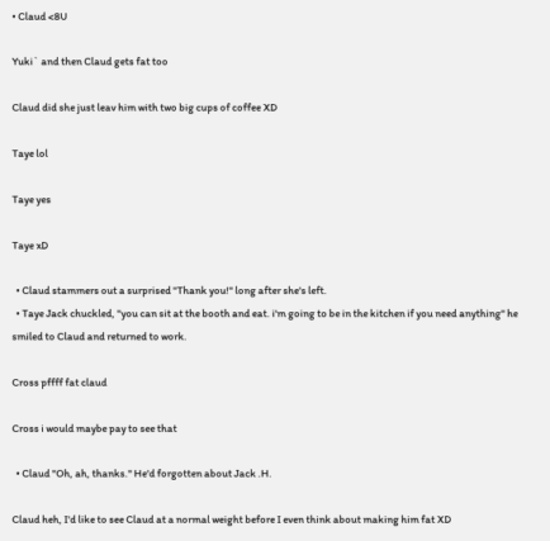• Claud <8U

Yuki` and then Claud gets fat too

Claud did she just leav him with two big cups of coffee XD

Taye lol

Taye yes

Taye xD

  • Claud stammers out a surprised "Thank you!" long after she's left.
  • Taye Jack chuckled, "you can sit at the booth and eat. i'm going to be in the kitchen if you need anything" he smiled to Claud and returned to work.

Cross pffff fat claud

Cross i would maybe pay to see that

  • Claud "Oh, ah, thanks." He'd forgotten about Jack .H.

Claud heh, I'd like to see Claud at a normal weight before I even think about making him fat XD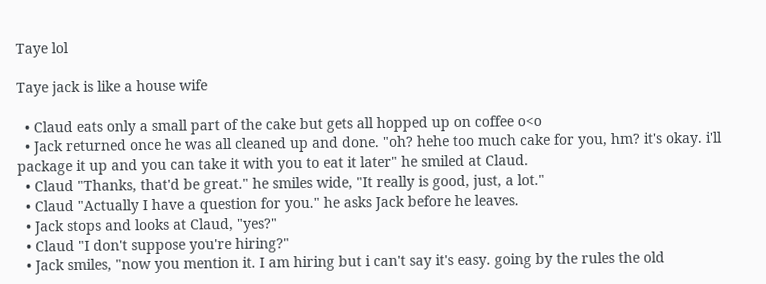Taye lol

Taye jack is like a house wife

  • Claud eats only a small part of the cake but gets all hopped up on coffee o<o
  • Jack returned once he was all cleaned up and done. "oh? hehe too much cake for you, hm? it's okay. i'll package it up and you can take it with you to eat it later" he smiled at Claud.
  • Claud "Thanks, that'd be great." he smiles wide, "It really is good, just, a lot."
  • Claud "Actually I have a question for you." he asks Jack before he leaves.
  • Jack stops and looks at Claud, "yes?"
  • Claud "I don't suppose you're hiring?"
  • Jack smiles, "now you mention it. I am hiring but i can't say it's easy. going by the rules the old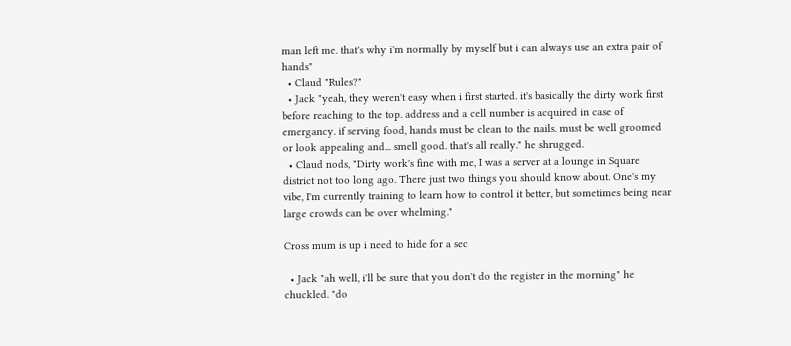man left me. that's why i'm normally by myself but i can always use an extra pair of hands"
  • Claud "Rules?"
  • Jack "yeah, they weren't easy when i first started. it's basically the dirty work first before reaching to the top. address and a cell number is acquired in case of emergancy. if serving food, hands must be clean to the nails. must be well groomed or look appealing and... smell good. that's all really." he shrugged.
  • Claud nods, "Dirty work's fine with me, I was a server at a lounge in Square district not too long ago. There just two things you should know about. One's my vibe, I'm currently training to learn how to control it better, but sometimes being near large crowds can be over whelming."

Cross mum is up i need to hide for a sec

  • Jack "ah well, i'll be sure that you don't do the register in the morning" he chuckled. "do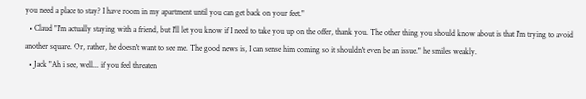you need a place to stay? I have room in my apartment until you can get back on your feet."
  • Claud "I'm actually staying with a friend, but I'll let you know if I need to take you up on the offer, thank you. The other thing you should know about is that I'm trying to avoid another square. Or, rather, he doesn't want to see me. The good news is, I can sense him coming so it shouldn't even be an issue." he smiles weakly.
  • Jack "Ah i see, well... if you feel threaten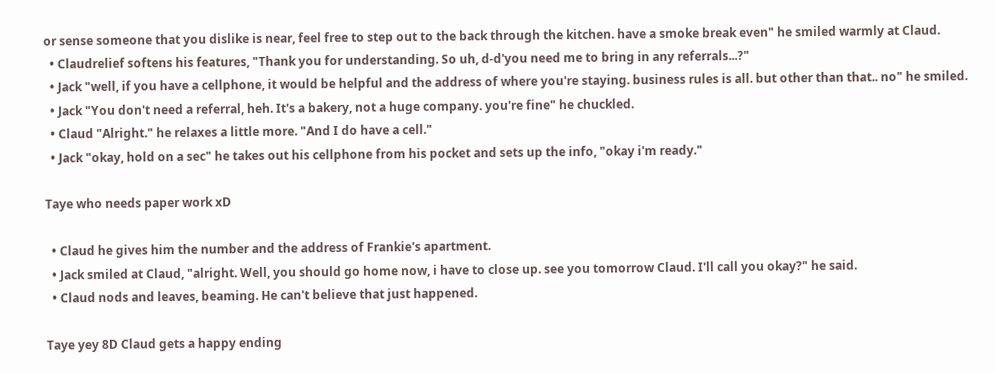or sense someone that you dislike is near, feel free to step out to the back through the kitchen. have a smoke break even" he smiled warmly at Claud.
  • Claudrelief softens his features, "Thank you for understanding. So uh, d-d'you need me to bring in any referrals...?"
  • Jack "well, if you have a cellphone, it would be helpful and the address of where you're staying. business rules is all. but other than that.. no" he smiled.
  • Jack "You don't need a referral, heh. It's a bakery, not a huge company. you're fine" he chuckled.
  • Claud "Alright." he relaxes a little more. "And I do have a cell."
  • Jack "okay, hold on a sec" he takes out his cellphone from his pocket and sets up the info, "okay i'm ready."

Taye who needs paper work xD

  • Claud he gives him the number and the address of Frankie's apartment.
  • Jack smiled at Claud, "alright. Well, you should go home now, i have to close up. see you tomorrow Claud. I'll call you okay?" he said.
  • Claud nods and leaves, beaming. He can't believe that just happened.

Taye yey 8D Claud gets a happy ending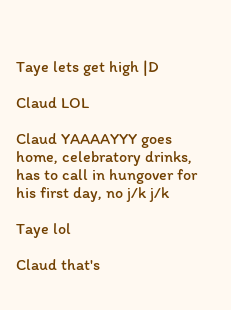Taye lets get high |D

Claud LOL

Claud YAAAAYYY goes home, celebratory drinks, has to call in hungover for his first day, no j/k j/k

Taye lol

Claud that's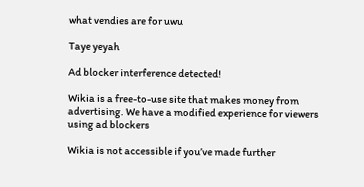what vendies are for uwu

Taye yeyah

Ad blocker interference detected!

Wikia is a free-to-use site that makes money from advertising. We have a modified experience for viewers using ad blockers

Wikia is not accessible if you’ve made further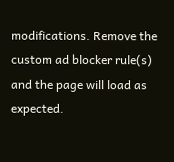modifications. Remove the custom ad blocker rule(s) and the page will load as expected.